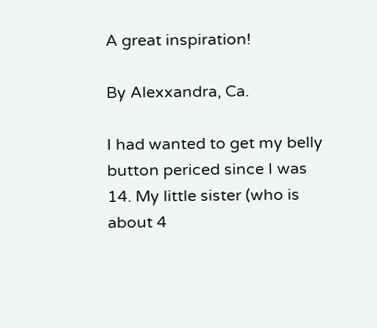A great inspiration!

By Alexxandra, Ca.

I had wanted to get my belly button periced since I was 14. My little sister (who is about 4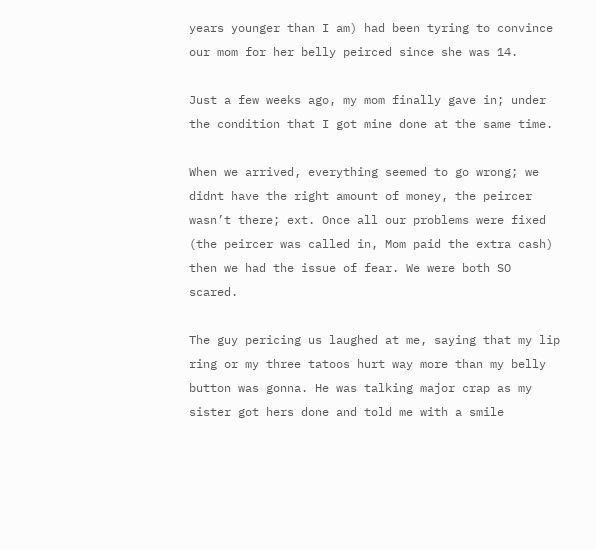years younger than I am) had been tyring to convince our mom for her belly peirced since she was 14.

Just a few weeks ago, my mom finally gave in; under the condition that I got mine done at the same time.

When we arrived, everything seemed to go wrong; we didnt have the right amount of money, the peircer wasn’t there; ext. Once all our problems were fixed (the peircer was called in, Mom paid the extra cash) then we had the issue of fear. We were both SO scared.

The guy pericing us laughed at me, saying that my lip ring or my three tatoos hurt way more than my belly button was gonna. He was talking major crap as my sister got hers done and told me with a smile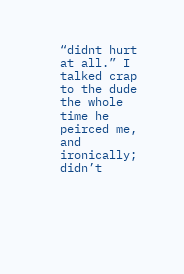“didnt hurt at all.” I talked crap to the dude the whole time he peirced me, and ironically; didn’t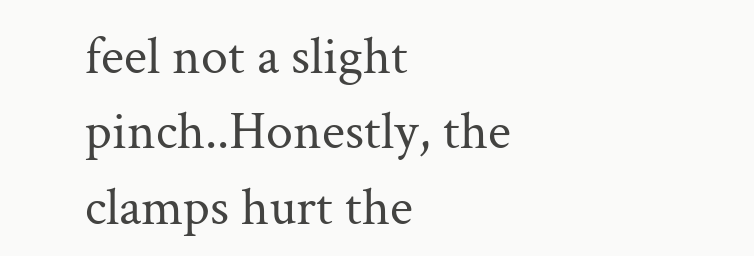feel not a slight pinch..Honestly, the clamps hurt the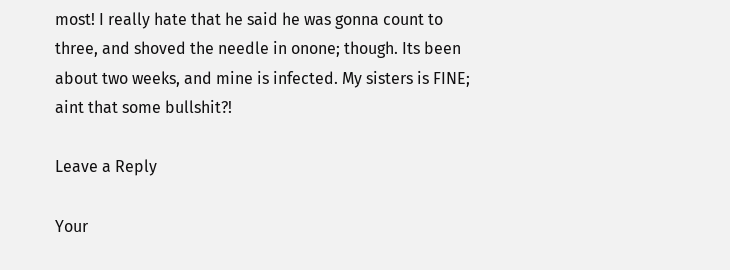most! I really hate that he said he was gonna count to three, and shoved the needle in onone; though. Its been about two weeks, and mine is infected. My sisters is FINE; aint that some bullshit?!

Leave a Reply

Your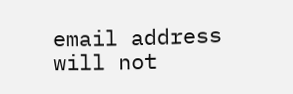email address will not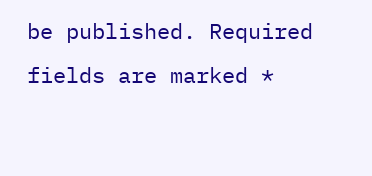be published. Required fields are marked *